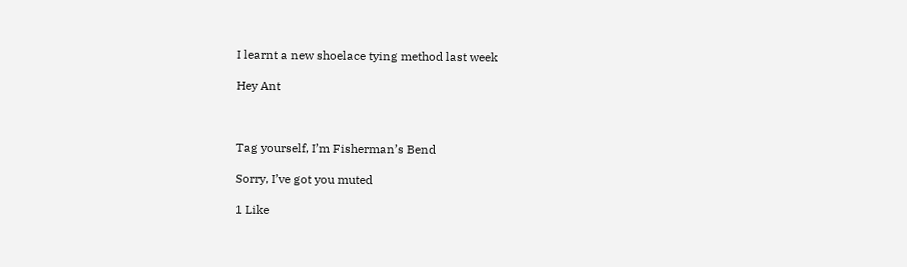I learnt a new shoelace tying method last week

Hey Ant



Tag yourself, I’m Fisherman’s Bend

Sorry, I’ve got you muted

1 Like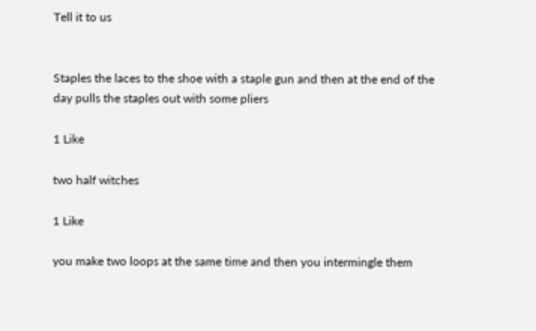Tell it to us


Staples the laces to the shoe with a staple gun and then at the end of the day pulls the staples out with some pliers

1 Like

two half witches

1 Like

you make two loops at the same time and then you intermingle them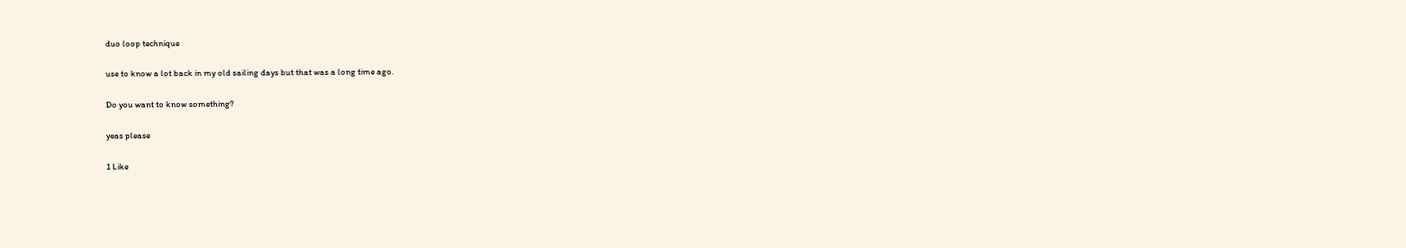duo loop technique

use to know a lot back in my old sailing days but that was a long time ago.

Do you want to know something?

yeas please

1 Like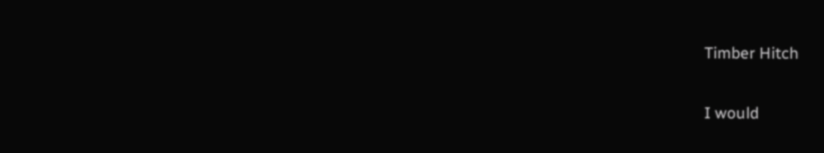Timber Hitch

I would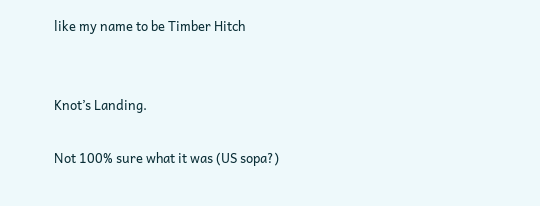like my name to be Timber Hitch


Knot’s Landing.

Not 100% sure what it was (US sopa?)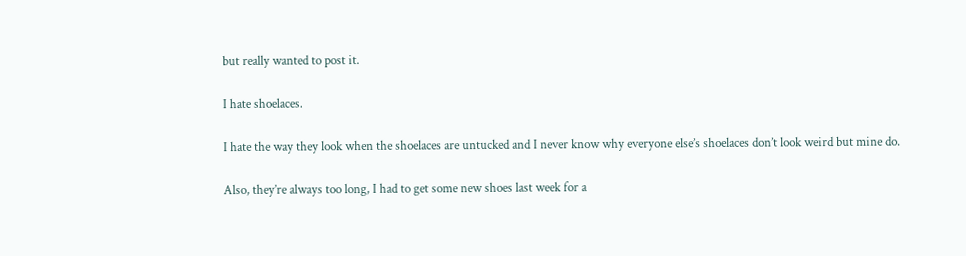but really wanted to post it.

I hate shoelaces.

I hate the way they look when the shoelaces are untucked and I never know why everyone else’s shoelaces don’t look weird but mine do.

Also, they’re always too long, I had to get some new shoes last week for a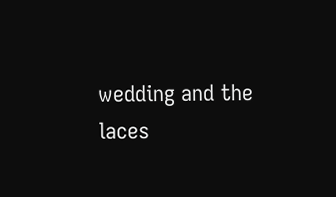wedding and the laces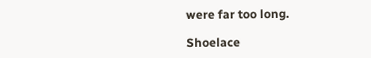were far too long.

Shoelace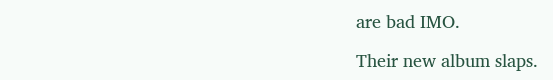are bad IMO.

Their new album slaps.